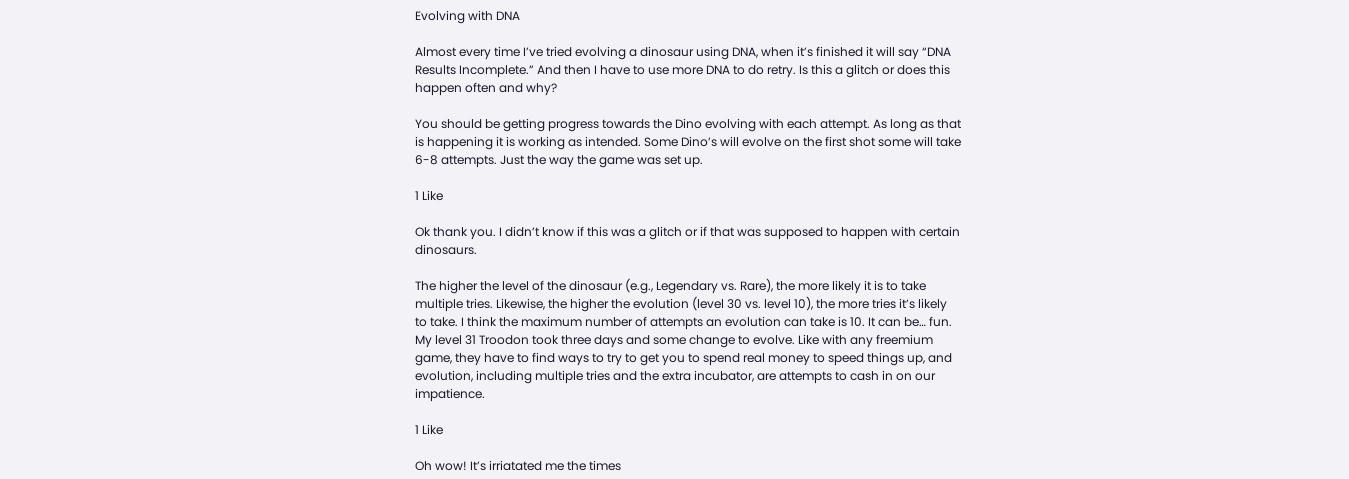Evolving with DNA

Almost every time I’ve tried evolving a dinosaur using DNA, when it’s finished it will say “DNA Results Incomplete.” And then I have to use more DNA to do retry. Is this a glitch or does this happen often and why?

You should be getting progress towards the Dino evolving with each attempt. As long as that is happening it is working as intended. Some Dino’s will evolve on the first shot some will take 6-8 attempts. Just the way the game was set up.

1 Like

Ok thank you. I didn’t know if this was a glitch or if that was supposed to happen with certain dinosaurs.

The higher the level of the dinosaur (e.g., Legendary vs. Rare), the more likely it is to take multiple tries. Likewise, the higher the evolution (level 30 vs. level 10), the more tries it’s likely to take. I think the maximum number of attempts an evolution can take is 10. It can be… fun. My level 31 Troodon took three days and some change to evolve. Like with any freemium game, they have to find ways to try to get you to spend real money to speed things up, and evolution, including multiple tries and the extra incubator, are attempts to cash in on our impatience.

1 Like

Oh wow! It’s irriatated me the times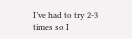I’ve had to try 2-3 times so I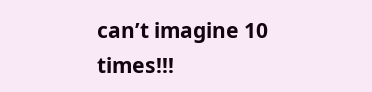can’t imagine 10 times!!!